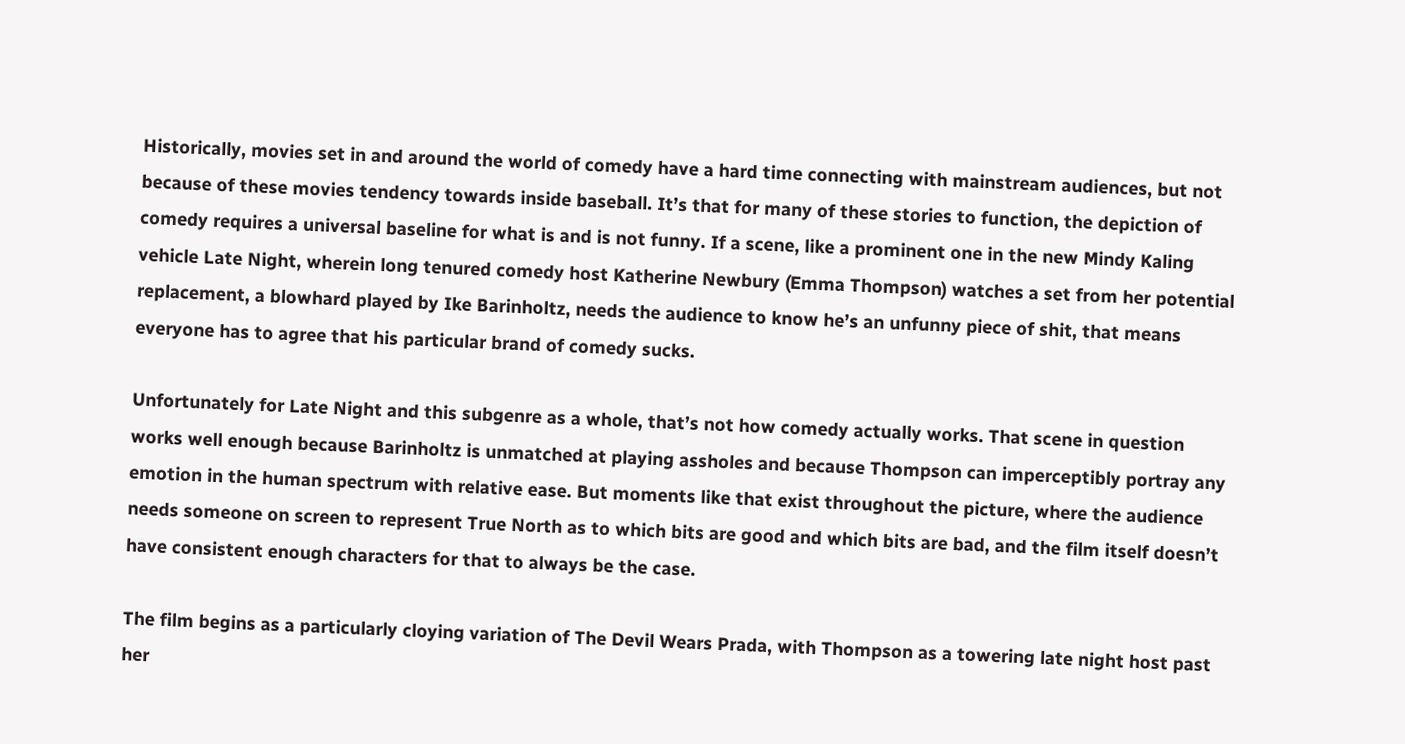Historically, movies set in and around the world of comedy have a hard time connecting with mainstream audiences, but not because of these movies tendency towards inside baseball. It’s that for many of these stories to function, the depiction of comedy requires a universal baseline for what is and is not funny. If a scene, like a prominent one in the new Mindy Kaling vehicle Late Night, wherein long tenured comedy host Katherine Newbury (Emma Thompson) watches a set from her potential replacement, a blowhard played by Ike Barinholtz, needs the audience to know he’s an unfunny piece of shit, that means everyone has to agree that his particular brand of comedy sucks.

Unfortunately for Late Night and this subgenre as a whole, that’s not how comedy actually works. That scene in question works well enough because Barinholtz is unmatched at playing assholes and because Thompson can imperceptibly portray any emotion in the human spectrum with relative ease. But moments like that exist throughout the picture, where the audience needs someone on screen to represent True North as to which bits are good and which bits are bad, and the film itself doesn’t have consistent enough characters for that to always be the case.

The film begins as a particularly cloying variation of The Devil Wears Prada, with Thompson as a towering late night host past her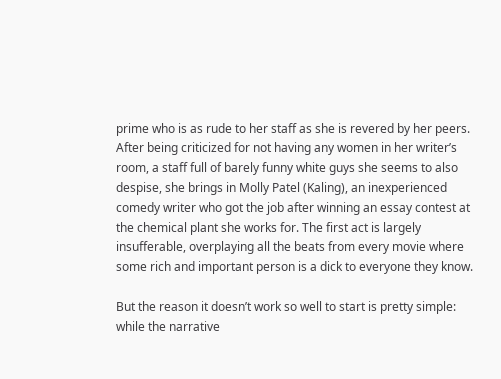prime who is as rude to her staff as she is revered by her peers. After being criticized for not having any women in her writer’s room, a staff full of barely funny white guys she seems to also despise, she brings in Molly Patel (Kaling), an inexperienced comedy writer who got the job after winning an essay contest at the chemical plant she works for. The first act is largely insufferable, overplaying all the beats from every movie where some rich and important person is a dick to everyone they know.

But the reason it doesn’t work so well to start is pretty simple: while the narrative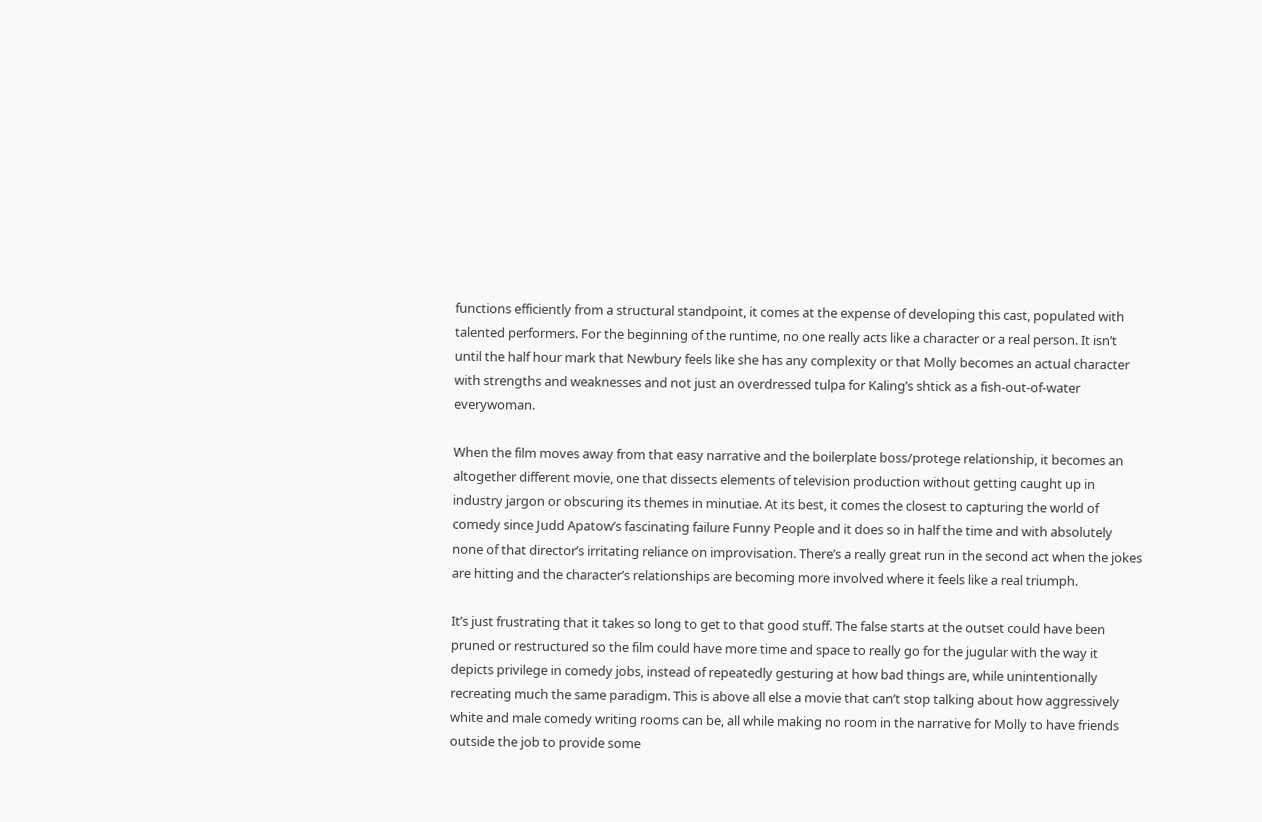functions efficiently from a structural standpoint, it comes at the expense of developing this cast, populated with talented performers. For the beginning of the runtime, no one really acts like a character or a real person. It isn’t until the half hour mark that Newbury feels like she has any complexity or that Molly becomes an actual character with strengths and weaknesses and not just an overdressed tulpa for Kaling’s shtick as a fish-out-of-water everywoman.

When the film moves away from that easy narrative and the boilerplate boss/protege relationship, it becomes an altogether different movie, one that dissects elements of television production without getting caught up in industry jargon or obscuring its themes in minutiae. At its best, it comes the closest to capturing the world of comedy since Judd Apatow’s fascinating failure Funny People and it does so in half the time and with absolutely none of that director’s irritating reliance on improvisation. There’s a really great run in the second act when the jokes are hitting and the character’s relationships are becoming more involved where it feels like a real triumph.

It’s just frustrating that it takes so long to get to that good stuff. The false starts at the outset could have been pruned or restructured so the film could have more time and space to really go for the jugular with the way it depicts privilege in comedy jobs, instead of repeatedly gesturing at how bad things are, while unintentionally recreating much the same paradigm. This is above all else a movie that can’t stop talking about how aggressively white and male comedy writing rooms can be, all while making no room in the narrative for Molly to have friends outside the job to provide some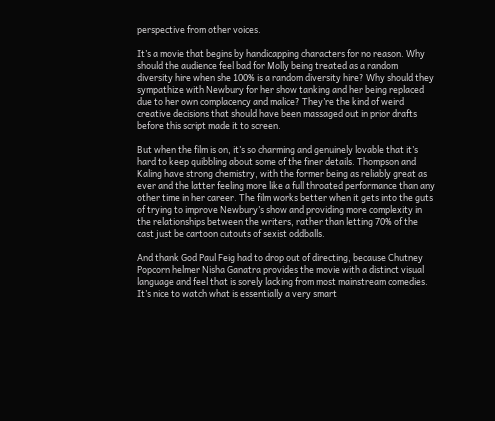perspective from other voices.

It’s a movie that begins by handicapping characters for no reason. Why should the audience feel bad for Molly being treated as a random diversity hire when she 100% is a random diversity hire? Why should they sympathize with Newbury for her show tanking and her being replaced due to her own complacency and malice? They’re the kind of weird creative decisions that should have been massaged out in prior drafts before this script made it to screen.

But when the film is on, it’s so charming and genuinely lovable that it’s hard to keep quibbling about some of the finer details. Thompson and Kaling have strong chemistry, with the former being as reliably great as ever and the latter feeling more like a full throated performance than any other time in her career. The film works better when it gets into the guts of trying to improve Newbury’s show and providing more complexity in the relationships between the writers, rather than letting 70% of the cast just be cartoon cutouts of sexist oddballs.

And thank God Paul Feig had to drop out of directing, because Chutney Popcorn helmer Nisha Ganatra provides the movie with a distinct visual language and feel that is sorely lacking from most mainstream comedies. It’s nice to watch what is essentially a very smart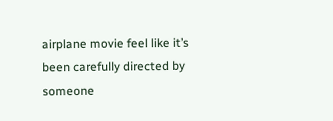airplane movie feel like it’s been carefully directed by someone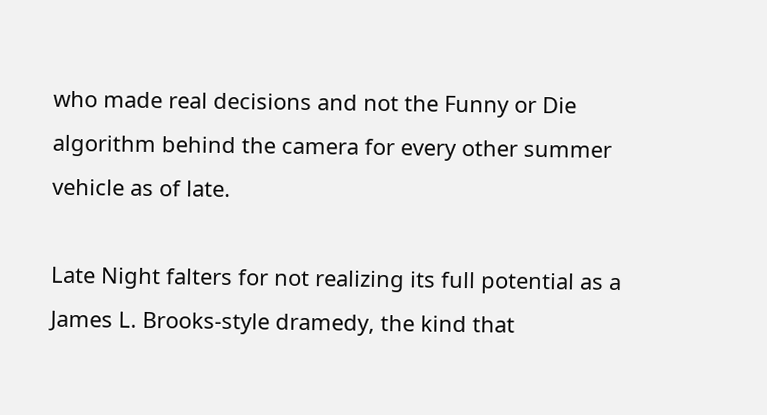who made real decisions and not the Funny or Die algorithm behind the camera for every other summer vehicle as of late.

Late Night falters for not realizing its full potential as a James L. Brooks-style dramedy, the kind that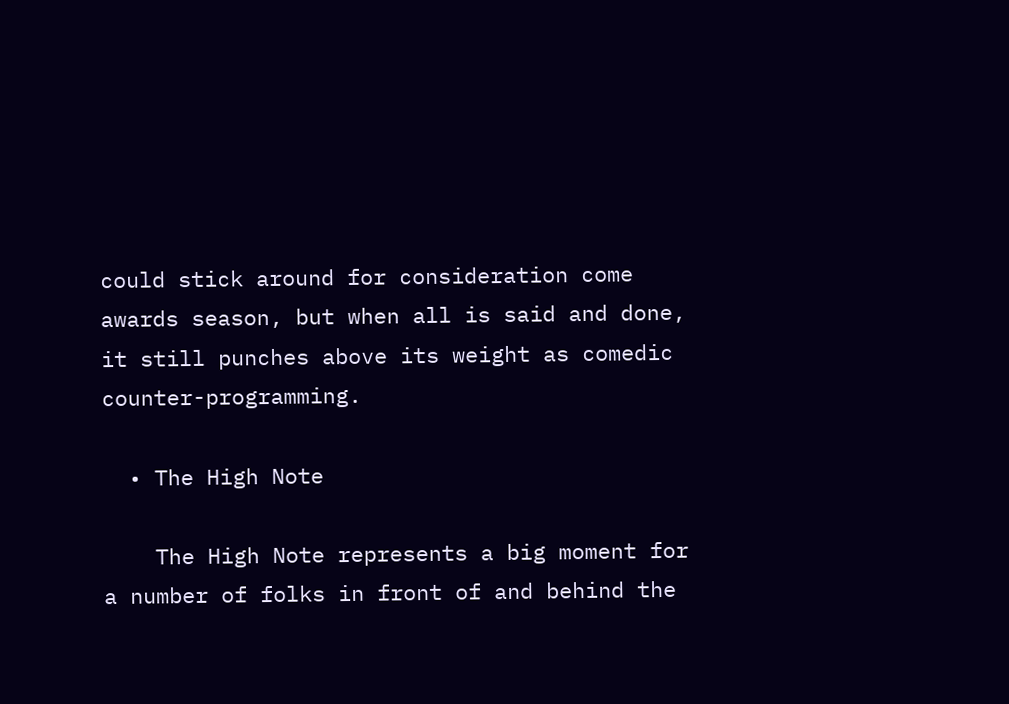could stick around for consideration come awards season, but when all is said and done, it still punches above its weight as comedic counter-programming.

  • The High Note

    The High Note represents a big moment for a number of folks in front of and behind the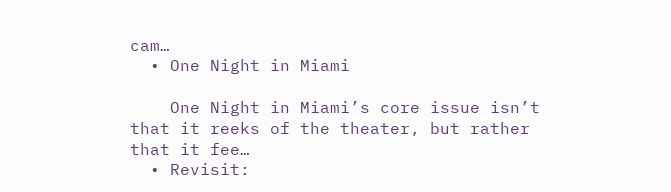cam…
  • One Night in Miami

    One Night in Miami’s core issue isn’t that it reeks of the theater, but rather that it fee…
  • Revisit: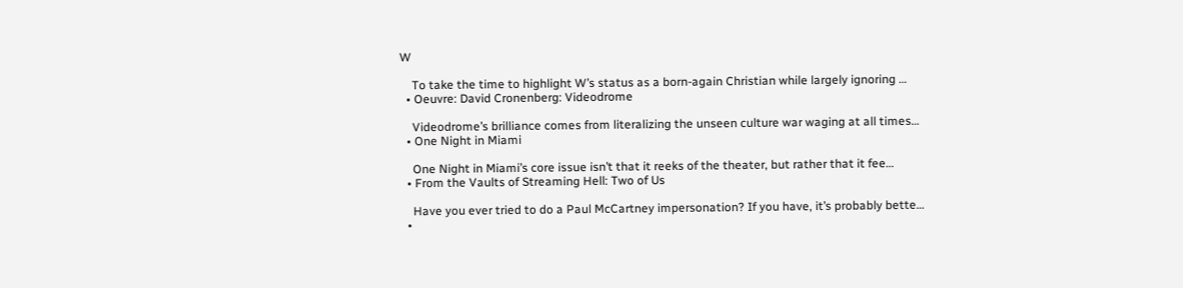W

    To take the time to highlight W’s status as a born-again Christian while largely ignoring …
  • Oeuvre: David Cronenberg: Videodrome

    Videodrome’s brilliance comes from literalizing the unseen culture war waging at all times…
  • One Night in Miami

    One Night in Miami’s core issue isn’t that it reeks of the theater, but rather that it fee…
  • From the Vaults of Streaming Hell: Two of Us

    Have you ever tried to do a Paul McCartney impersonation? If you have, it’s probably bette…
  •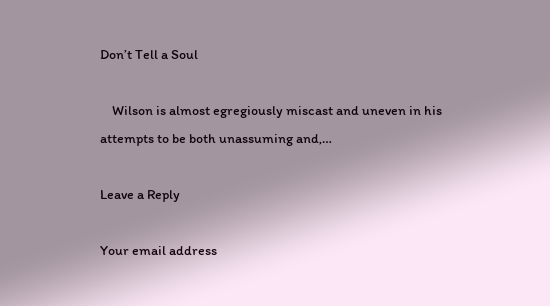Don’t Tell a Soul

    Wilson is almost egregiously miscast and uneven in his attempts to be both unassuming and,…

Leave a Reply

Your email address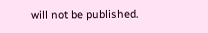will not be published.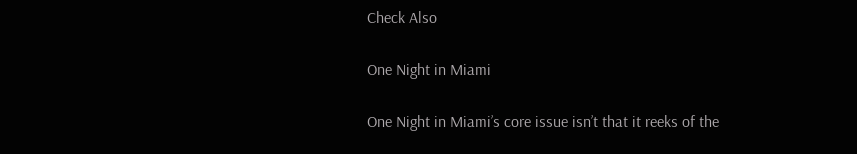Check Also

One Night in Miami

One Night in Miami’s core issue isn’t that it reeks of the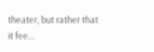theater, but rather that it fee…